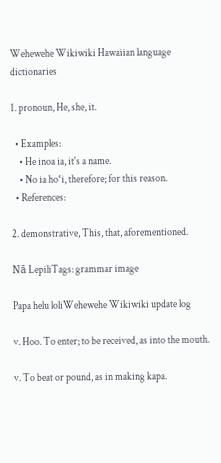Wehewehe Wikiwiki Hawaiian language dictionaries

1. pronoun, He, she, it.

  • Examples:
    • He inoa ia, it's a name.
    • No ia hoʻi, therefore; for this reason.
  • References:

2. demonstrative, This, that, aforementioned.

Nā LepiliTags: grammar image

Papa helu loliWehewehe Wikiwiki update log

v. Hoo. To enter; to be received, as into the mouth.

v. To beat or pound, as in making kapa.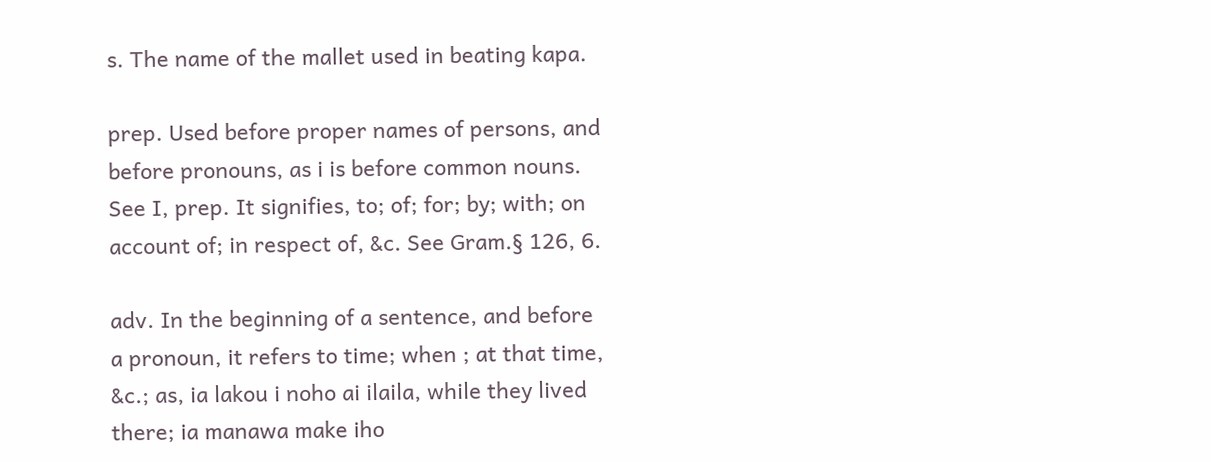s. The name of the mallet used in beating kapa.

prep. Used before proper names of persons, and before pronouns, as i is before common nouns. See I, prep. It signifies, to; of; for; by; with; on account of; in respect of, &c. See Gram.§ 126, 6.

adv. In the beginning of a sentence, and before a pronoun, it refers to time; when ; at that time, &c.; as, ia lakou i noho ai ilaila, while they lived there; ia manawa make iho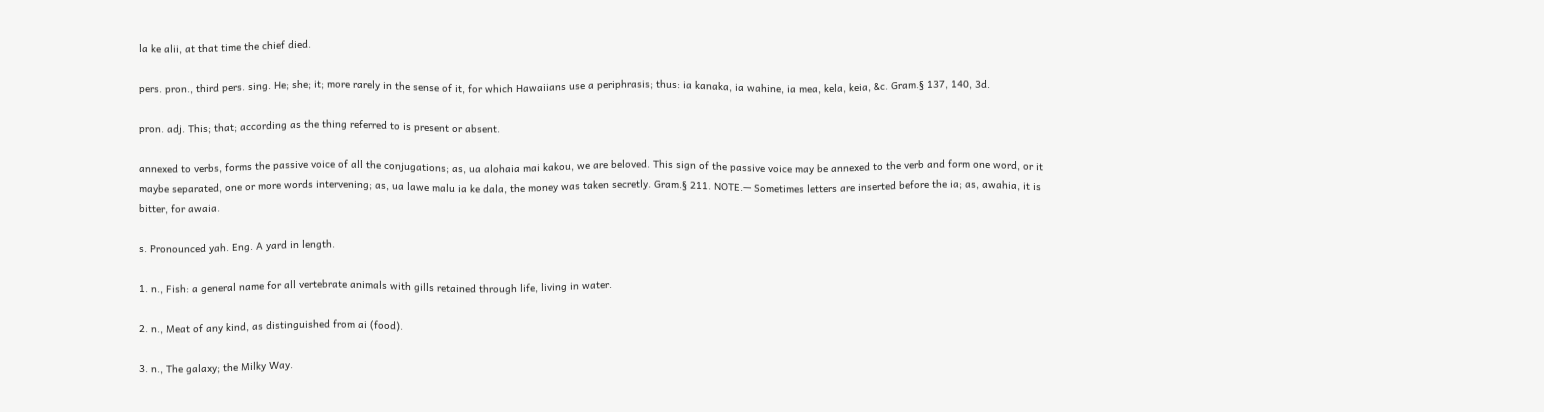la ke alii, at that time the chief died.

pers. pron., third pers. sing. He; she; it; more rarely in the sense of it, for which Hawaiians use a periphrasis; thus: ia kanaka, ia wahine, ia mea, kela, keia, &c. Gram.§ 137, 140, 3d.

pron. adj. This; that; according as the thing referred to is present or absent.

annexed to verbs, forms the passive voice of all the conjugations; as, ua alohaia mai kakou, we are beloved. This sign of the passive voice may be annexed to the verb and form one word, or it maybe separated, one or more words intervening; as, ua lawe malu ia ke dala, the money was taken secretly. Gram.§ 211. NOTE.— Sometimes letters are inserted before the ia; as, awahia, it is bitter, for awaia.

s. Pronounced yah. Eng. A yard in length.

1. n., Fish: a general name for all vertebrate animals with gills retained through life, living in water.

2. n., Meat of any kind, as distinguished from ai (food).

3. n., The galaxy; the Milky Way.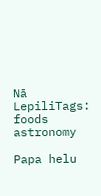Nā LepiliTags: foods astronomy

Papa helu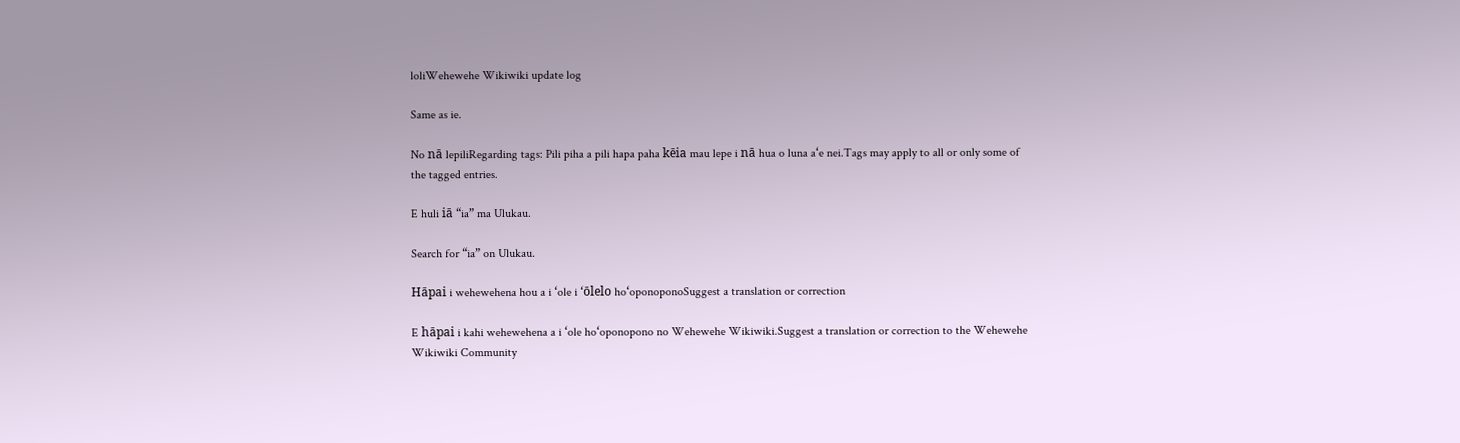loliWehewehe Wikiwiki update log

Same as ie.

No nā lepiliRegarding tags: Pili piha a pili hapa paha kēia mau lepe i nā hua o luna aʻe nei.Tags may apply to all or only some of the tagged entries.

E huli iā “ia” ma Ulukau.

Search for “ia” on Ulukau.

Hāpai i wehewehena hou a i ʻole i ʻōlelo hoʻoponoponoSuggest a translation or correction

E hāpai i kahi wehewehena a i ʻole hoʻoponopono no Wehewehe Wikiwiki.Suggest a translation or correction to the Wehewehe Wikiwiki Community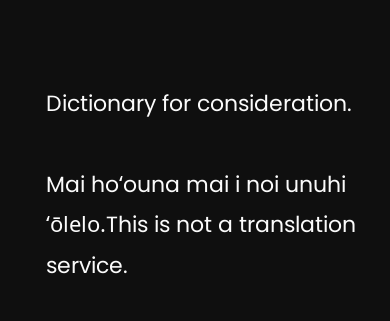Dictionary for consideration.

Mai hoʻouna mai i noi unuhi ʻōlelo.This is not a translation service.